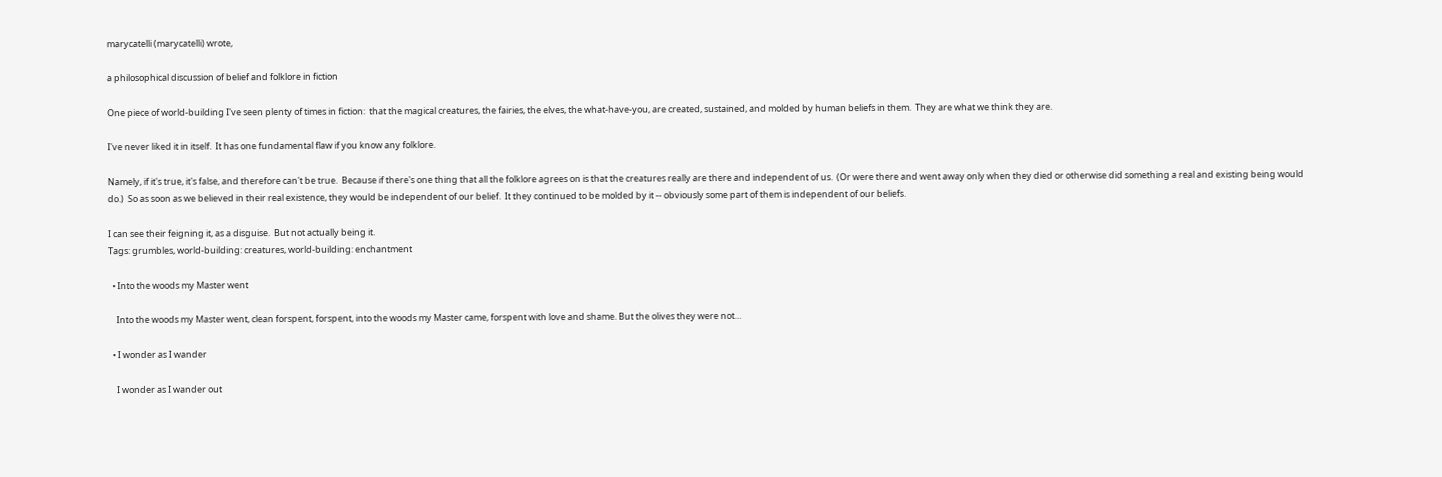marycatelli (marycatelli) wrote,

a philosophical discussion of belief and folklore in fiction

One piece of world-building I've seen plenty of times in fiction:  that the magical creatures, the fairies, the elves, the what-have-you, are created, sustained, and molded by human beliefs in them.  They are what we think they are.

I've never liked it in itself.  It has one fundamental flaw if you know any folklore.

Namely, if it's true, it's false, and therefore can't be true.  Because if there's one thing that all the folklore agrees on is that the creatures really are there and independent of us.  (Or were there and went away only when they died or otherwise did something a real and existing being would do.)  So as soon as we believed in their real existence, they would be independent of our belief.  It they continued to be molded by it -- obviously some part of them is independent of our beliefs.

I can see their feigning it, as a disguise.  But not actually being it.
Tags: grumbles, world-building: creatures, world-building: enchantment

  • Into the woods my Master went

    Into the woods my Master went, clean forspent, forspent, into the woods my Master came, forspent with love and shame. But the olives they were not…

  • I wonder as I wander

    I wonder as I wander out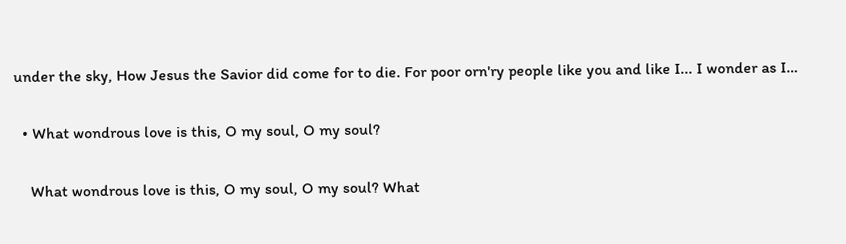under the sky, How Jesus the Savior did come for to die. For poor orn'ry people like you and like I... I wonder as I…

  • What wondrous love is this, O my soul, O my soul?

    What wondrous love is this, O my soul, O my soul? What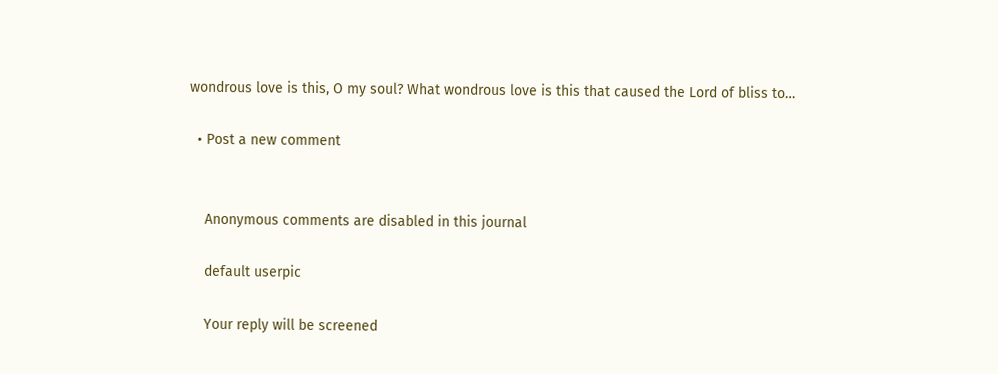wondrous love is this, O my soul? What wondrous love is this that caused the Lord of bliss to…

  • Post a new comment


    Anonymous comments are disabled in this journal

    default userpic

    Your reply will be screened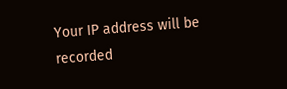Your IP address will be recorded